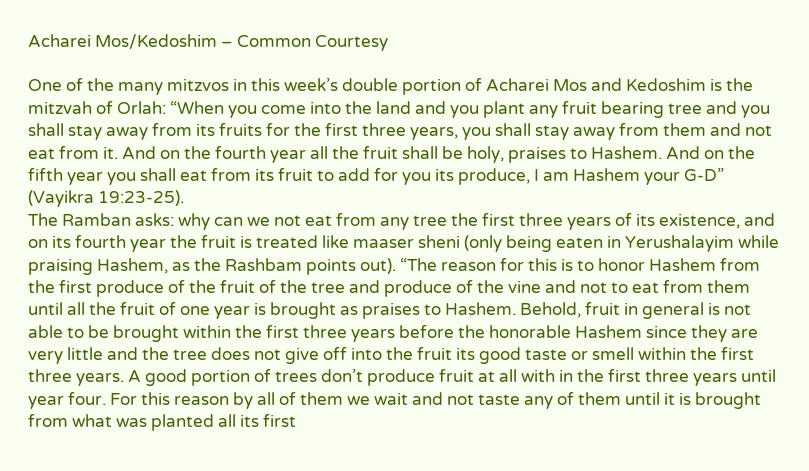Acharei Mos/Kedoshim – Common Courtesy

One of the many mitzvos in this week’s double portion of Acharei Mos and Kedoshim is the mitzvah of Orlah: “When you come into the land and you plant any fruit bearing tree and you shall stay away from its fruits for the first three years, you shall stay away from them and not eat from it. And on the fourth year all the fruit shall be holy, praises to Hashem. And on the fifth year you shall eat from its fruit to add for you its produce, I am Hashem your G-D” (Vayikra 19:23-25).
The Ramban asks: why can we not eat from any tree the first three years of its existence, and on its fourth year the fruit is treated like maaser sheni (only being eaten in Yerushalayim while praising Hashem, as the Rashbam points out). “The reason for this is to honor Hashem from the first produce of the fruit of the tree and produce of the vine and not to eat from them until all the fruit of one year is brought as praises to Hashem. Behold, fruit in general is not able to be brought within the first three years before the honorable Hashem since they are very little and the tree does not give off into the fruit its good taste or smell within the first three years. A good portion of trees don’t produce fruit at all with in the first three years until year four. For this reason by all of them we wait and not taste any of them until it is brought from what was planted all its first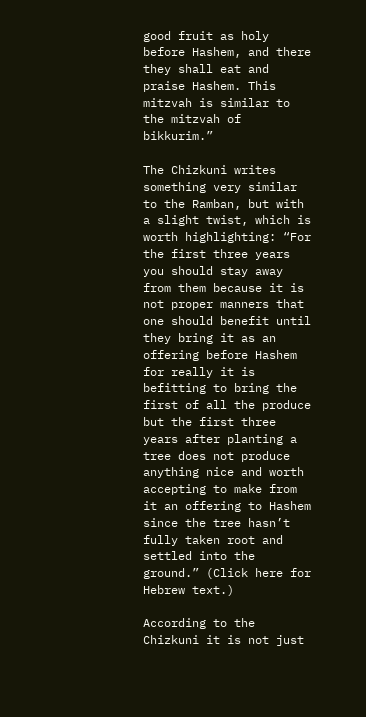good fruit as holy before Hashem, and there they shall eat and praise Hashem. This mitzvah is similar to the mitzvah of bikkurim.”

The Chizkuni writes something very similar to the Ramban, but with a slight twist, which is worth highlighting: “For the first three years you should stay away from them because it is not proper manners that one should benefit until they bring it as an offering before Hashem for really it is befitting to bring the first of all the produce but the first three years after planting a tree does not produce anything nice and worth accepting to make from it an offering to Hashem since the tree hasn’t fully taken root and settled into the ground.” (Click here for Hebrew text.)

According to the Chizkuni it is not just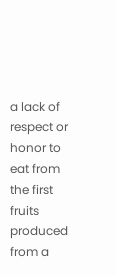a lack of respect or honor to eat from the first fruits produced from a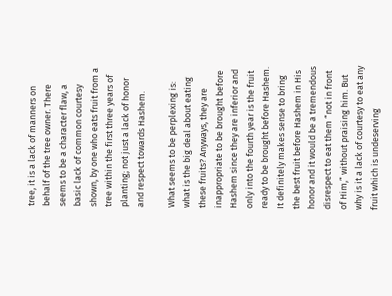tree, it is a lack of manners on behalf of the tree owner. There seems to be a character flaw, a basic lack of common courtesy shown, by one who eats fruit from a tree within the first three years of planting; not just a lack of honor and respect towards Hashem.

What seems to be perplexing is: what is the big deal about eating these fruits? Anyways, they are inappropriate to be brought before Hashem since they are inferior and only into the fourth year is the fruit ready to be brought before Hashem.  It definitely makes sense to bring the best fruit before Hashem in His honor and it would be a tremendous disrespect to eat them “not in front of Him,” without praising him. But why is it a lack of courtesy to eat any fruit which is undeserving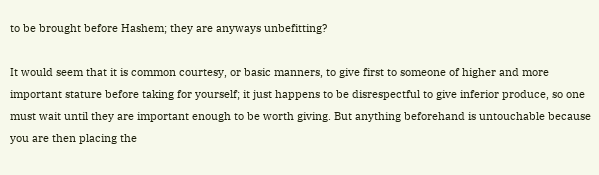to be brought before Hashem; they are anyways unbefitting?

It would seem that it is common courtesy, or basic manners, to give first to someone of higher and more important stature before taking for yourself; it just happens to be disrespectful to give inferior produce, so one must wait until they are important enough to be worth giving. But anything beforehand is untouchable because you are then placing the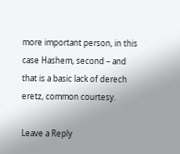more important person, in this case Hashem, second – and that is a basic lack of derech eretz, common courtesy.

Leave a Reply